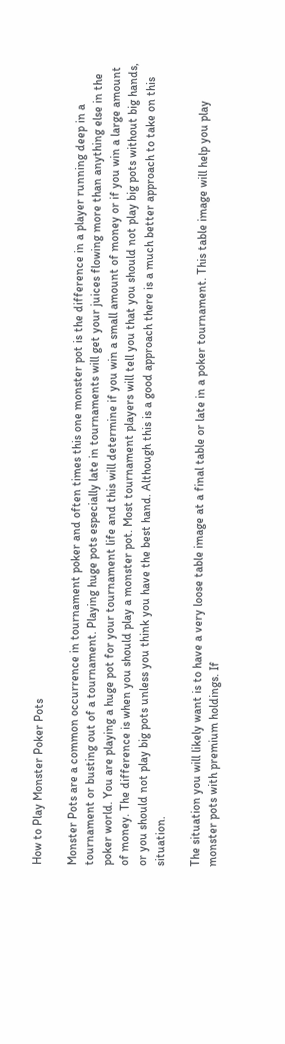How to Play Monster Poker Pots

Monster Pots are a common occurrence in tournament poker and often times this one monster pot is the difference in a player running deep in a tournament or busting out of a tournament. Playing huge pots especially late in tournaments will get your juices flowing more than anything else in the poker world. You are playing a huge pot for your tournament life and this will determine if you win a small amount of money or if you win a large amount of money. The difference is when you should play a monster pot. Most tournament players will tell you that you should not play big pots without big hands, or you should not play big pots unless you think you have the best hand. Although this is a good approach there is a much better approach to take on this situation.

The situation you will likely want is to have a very loose table image at a final table or late in a poker tournament. This table image will help you play monster pots with premium holdings. If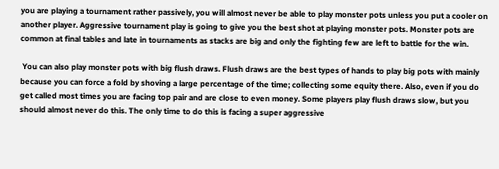you are playing a tournament rather passively, you will almost never be able to play monster pots unless you put a cooler on another player. Aggressive tournament play is going to give you the best shot at playing monster pots. Monster pots are common at final tables and late in tournaments as stacks are big and only the fighting few are left to battle for the win.

 You can also play monster pots with big flush draws. Flush draws are the best types of hands to play big pots with mainly because you can force a fold by shoving a large percentage of the time; collecting some equity there. Also, even if you do get called most times you are facing top pair and are close to even money. Some players play flush draws slow, but you should almost never do this. The only time to do this is facing a super aggressive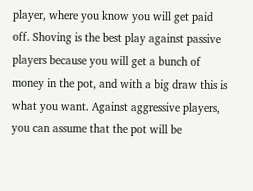player, where you know you will get paid off. Shoving is the best play against passive players because you will get a bunch of money in the pot, and with a big draw this is what you want. Against aggressive players, you can assume that the pot will be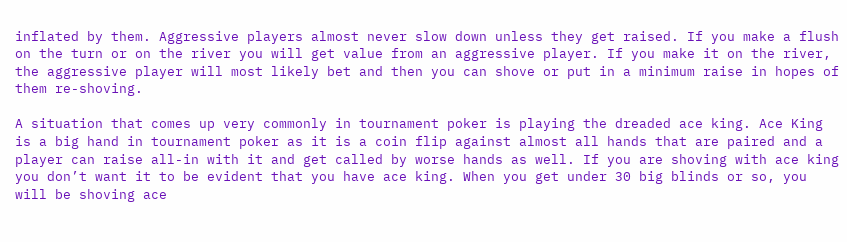inflated by them. Aggressive players almost never slow down unless they get raised. If you make a flush on the turn or on the river you will get value from an aggressive player. If you make it on the river, the aggressive player will most likely bet and then you can shove or put in a minimum raise in hopes of them re-shoving.

A situation that comes up very commonly in tournament poker is playing the dreaded ace king. Ace King is a big hand in tournament poker as it is a coin flip against almost all hands that are paired and a player can raise all-in with it and get called by worse hands as well. If you are shoving with ace king you don’t want it to be evident that you have ace king. When you get under 30 big blinds or so, you will be shoving ace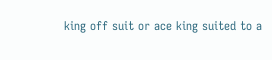king off suit or ace king suited to a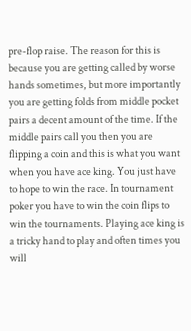pre-flop raise. The reason for this is because you are getting called by worse hands sometimes, but more importantly you are getting folds from middle pocket pairs a decent amount of the time. If the middle pairs call you then you are flipping a coin and this is what you want when you have ace king. You just have to hope to win the race. In tournament poker you have to win the coin flips to win the tournaments. Playing ace king is a tricky hand to play and often times you will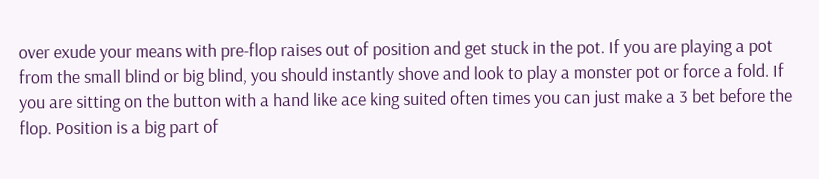over exude your means with pre-flop raises out of position and get stuck in the pot. If you are playing a pot from the small blind or big blind, you should instantly shove and look to play a monster pot or force a fold. If you are sitting on the button with a hand like ace king suited often times you can just make a 3 bet before the flop. Position is a big part of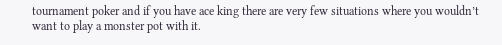tournament poker and if you have ace king there are very few situations where you wouldn’t want to play a monster pot with it.